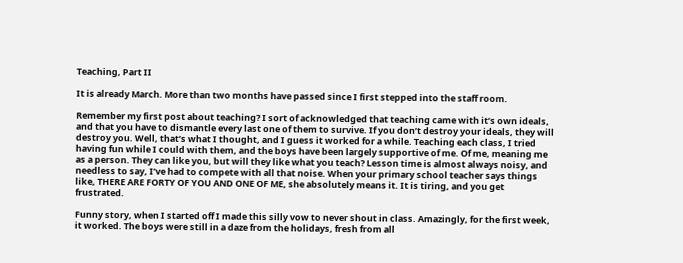Teaching, Part II

It is already March. More than two months have passed since I first stepped into the staff room.

Remember my first post about teaching? I sort of acknowledged that teaching came with it’s own ideals, and that you have to dismantle every last one of them to survive. If you don’t destroy your ideals, they will destroy you. Well, that’s what I thought, and I guess it worked for a while. Teaching each class, I tried having fun while I could with them, and the boys have been largely supportive of me. Of me, meaning me as a person. They can like you, but will they like what you teach? Lesson time is almost always noisy, and needless to say, I’ve had to compete with all that noise. When your primary school teacher says things like, THERE ARE FORTY OF YOU AND ONE OF ME, she absolutely means it. It is tiring, and you get frustrated.

Funny story, when I started off I made this silly vow to never shout in class. Amazingly, for the first week, it worked. The boys were still in a daze from the holidays, fresh from all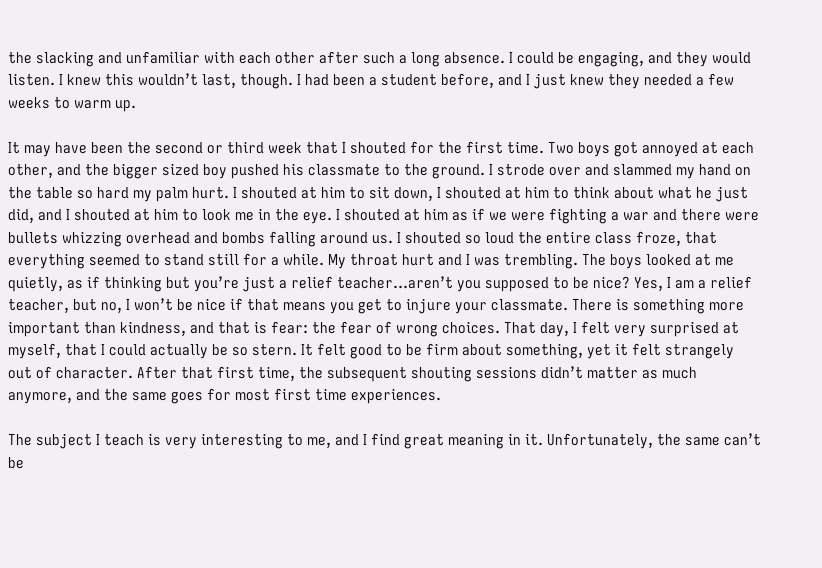the slacking and unfamiliar with each other after such a long absence. I could be engaging, and they would listen. I knew this wouldn’t last, though. I had been a student before, and I just knew they needed a few weeks to warm up.

It may have been the second or third week that I shouted for the first time. Two boys got annoyed at each other, and the bigger sized boy pushed his classmate to the ground. I strode over and slammed my hand on the table so hard my palm hurt. I shouted at him to sit down, I shouted at him to think about what he just did, and I shouted at him to look me in the eye. I shouted at him as if we were fighting a war and there were bullets whizzing overhead and bombs falling around us. I shouted so loud the entire class froze, that everything seemed to stand still for a while. My throat hurt and I was trembling. The boys looked at me quietly, as if thinking but you’re just a relief teacher…aren’t you supposed to be nice? Yes, I am a relief teacher, but no, I won’t be nice if that means you get to injure your classmate. There is something more important than kindness, and that is fear: the fear of wrong choices. That day, I felt very surprised at myself, that I could actually be so stern. It felt good to be firm about something, yet it felt strangely out of character. After that first time, the subsequent shouting sessions didn’t matter as much anymore, and the same goes for most first time experiences.

The subject I teach is very interesting to me, and I find great meaning in it. Unfortunately, the same can’t be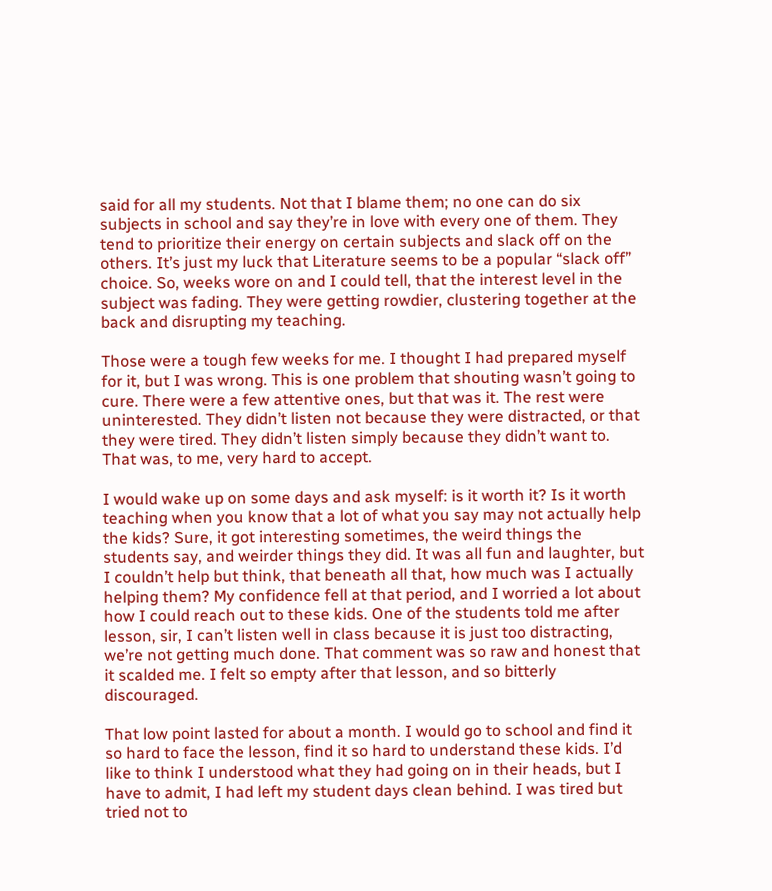said for all my students. Not that I blame them; no one can do six subjects in school and say they’re in love with every one of them. They tend to prioritize their energy on certain subjects and slack off on the others. It’s just my luck that Literature seems to be a popular “slack off” choice. So, weeks wore on and I could tell, that the interest level in the subject was fading. They were getting rowdier, clustering together at the back and disrupting my teaching.

Those were a tough few weeks for me. I thought I had prepared myself for it, but I was wrong. This is one problem that shouting wasn’t going to cure. There were a few attentive ones, but that was it. The rest were uninterested. They didn’t listen not because they were distracted, or that they were tired. They didn’t listen simply because they didn’t want to. That was, to me, very hard to accept.

I would wake up on some days and ask myself: is it worth it? Is it worth teaching when you know that a lot of what you say may not actually help the kids? Sure, it got interesting sometimes, the weird things the students say, and weirder things they did. It was all fun and laughter, but I couldn’t help but think, that beneath all that, how much was I actually helping them? My confidence fell at that period, and I worried a lot about how I could reach out to these kids. One of the students told me after lesson, sir, I can’t listen well in class because it is just too distracting, we’re not getting much done. That comment was so raw and honest that it scalded me. I felt so empty after that lesson, and so bitterly discouraged.

That low point lasted for about a month. I would go to school and find it so hard to face the lesson, find it so hard to understand these kids. I’d like to think I understood what they had going on in their heads, but I have to admit, I had left my student days clean behind. I was tired but tried not to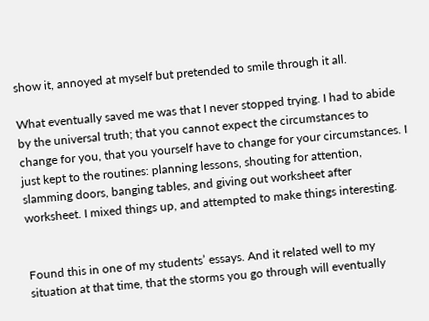show it, annoyed at myself but pretended to smile through it all.

What eventually saved me was that I never stopped trying. I had to abide by the universal truth; that you cannot expect the circumstances to change for you, that you yourself have to change for your circumstances. I just kept to the routines: planning lessons, shouting for attention, slamming doors, banging tables, and giving out worksheet after worksheet. I mixed things up, and attempted to make things interesting.


Found this in one of my students’ essays. And it related well to my situation at that time, that the storms you go through will eventually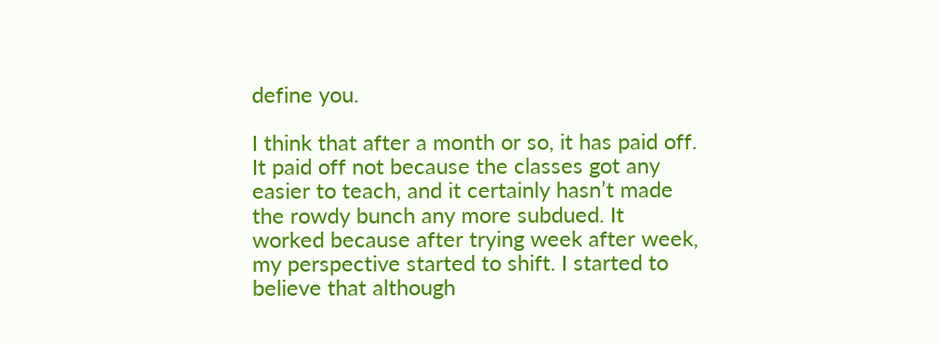define you.

I think that after a month or so, it has paid off. It paid off not because the classes got any easier to teach, and it certainly hasn’t made the rowdy bunch any more subdued. It worked because after trying week after week, my perspective started to shift. I started to believe that although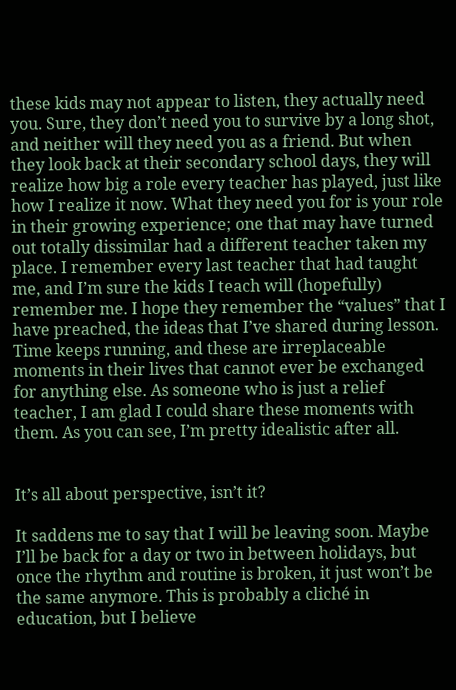these kids may not appear to listen, they actually need you. Sure, they don’t need you to survive by a long shot, and neither will they need you as a friend. But when they look back at their secondary school days, they will realize how big a role every teacher has played, just like how I realize it now. What they need you for is your role in their growing experience; one that may have turned out totally dissimilar had a different teacher taken my place. I remember every last teacher that had taught me, and I’m sure the kids I teach will (hopefully) remember me. I hope they remember the “values” that I have preached, the ideas that I’ve shared during lesson. Time keeps running, and these are irreplaceable moments in their lives that cannot ever be exchanged for anything else. As someone who is just a relief teacher, I am glad I could share these moments with them. As you can see, I’m pretty idealistic after all.


It’s all about perspective, isn’t it?

It saddens me to say that I will be leaving soon. Maybe I’ll be back for a day or two in between holidays, but once the rhythm and routine is broken, it just won’t be the same anymore. This is probably a cliché in education, but I believe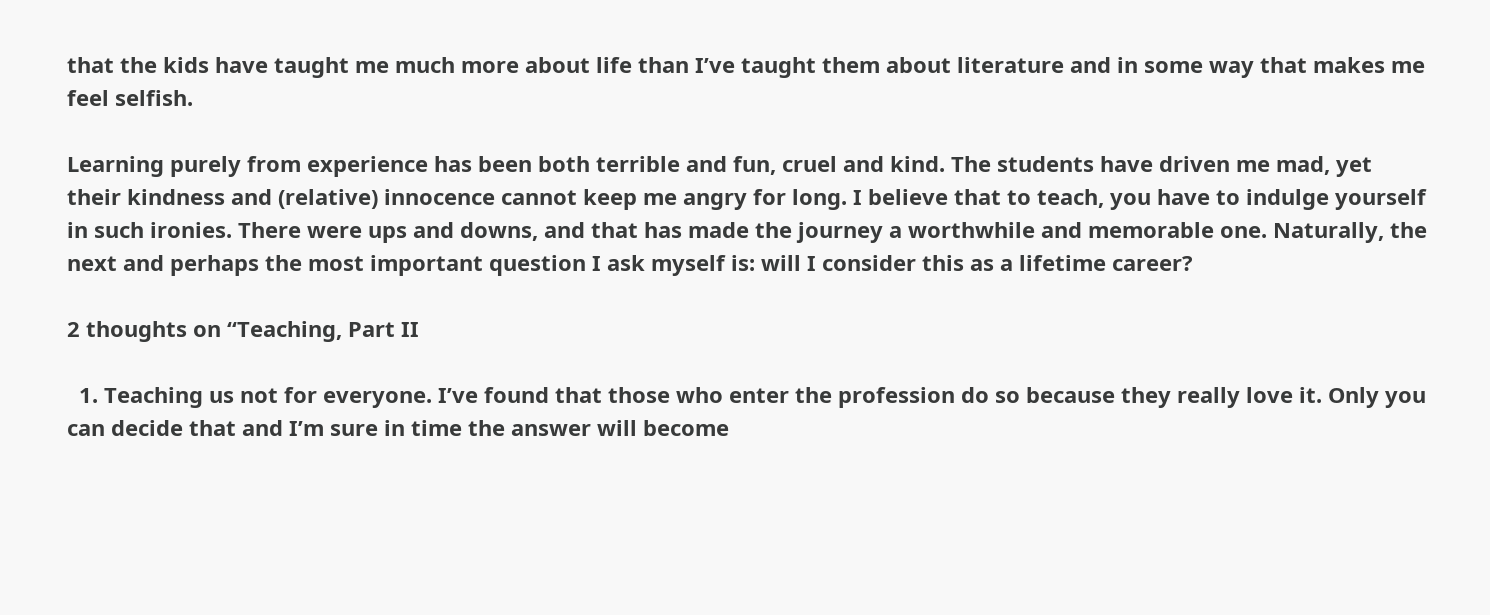that the kids have taught me much more about life than I’ve taught them about literature and in some way that makes me feel selfish.

Learning purely from experience has been both terrible and fun, cruel and kind. The students have driven me mad, yet their kindness and (relative) innocence cannot keep me angry for long. I believe that to teach, you have to indulge yourself in such ironies. There were ups and downs, and that has made the journey a worthwhile and memorable one. Naturally, the next and perhaps the most important question I ask myself is: will I consider this as a lifetime career?

2 thoughts on “Teaching, Part II

  1. Teaching us not for everyone. I’ve found that those who enter the profession do so because they really love it. Only you can decide that and I’m sure in time the answer will become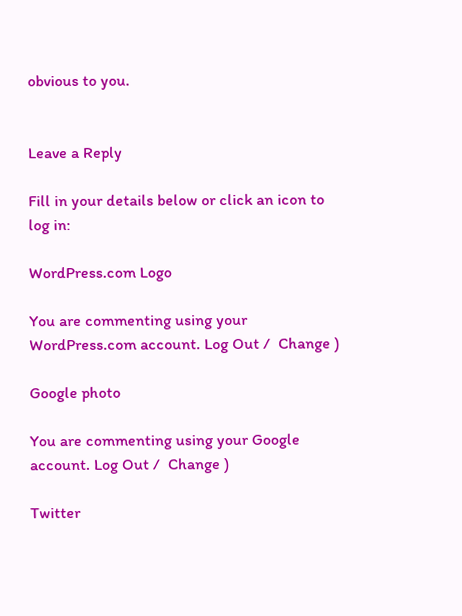obvious to you.


Leave a Reply

Fill in your details below or click an icon to log in:

WordPress.com Logo

You are commenting using your WordPress.com account. Log Out /  Change )

Google photo

You are commenting using your Google account. Log Out /  Change )

Twitter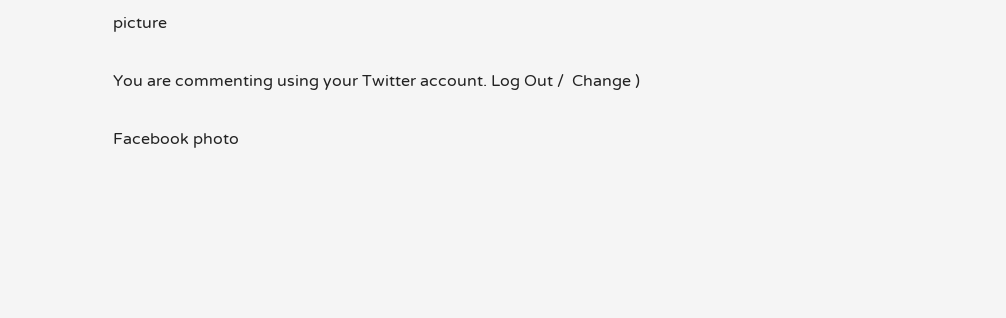picture

You are commenting using your Twitter account. Log Out /  Change )

Facebook photo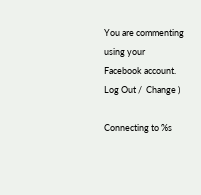You are commenting using your Facebook account. Log Out /  Change )

Connecting to %s